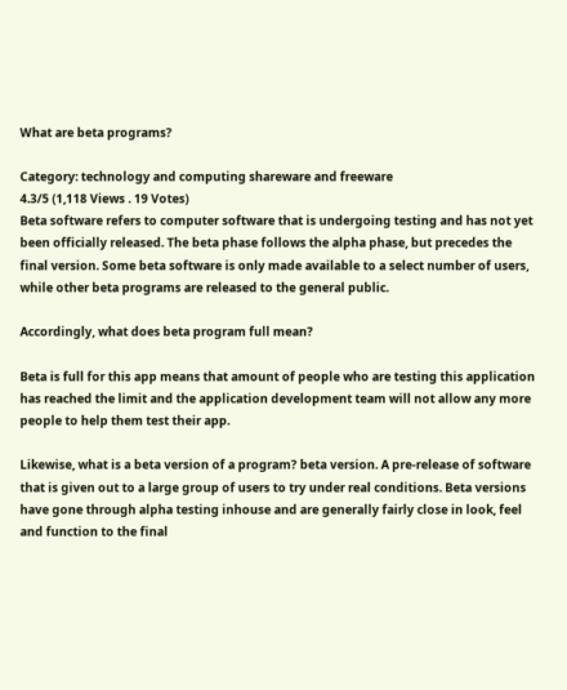What are beta programs?

Category: technology and computing shareware and freeware
4.3/5 (1,118 Views . 19 Votes)
Beta software refers to computer software that is undergoing testing and has not yet been officially released. The beta phase follows the alpha phase, but precedes the final version. Some beta software is only made available to a select number of users, while other beta programs are released to the general public.

Accordingly, what does beta program full mean?

Beta is full for this app means that amount of people who are testing this application has reached the limit and the application development team will not allow any more people to help them test their app.

Likewise, what is a beta version of a program? beta version. A pre-release of software that is given out to a large group of users to try under real conditions. Beta versions have gone through alpha testing inhouse and are generally fairly close in look, feel and function to the final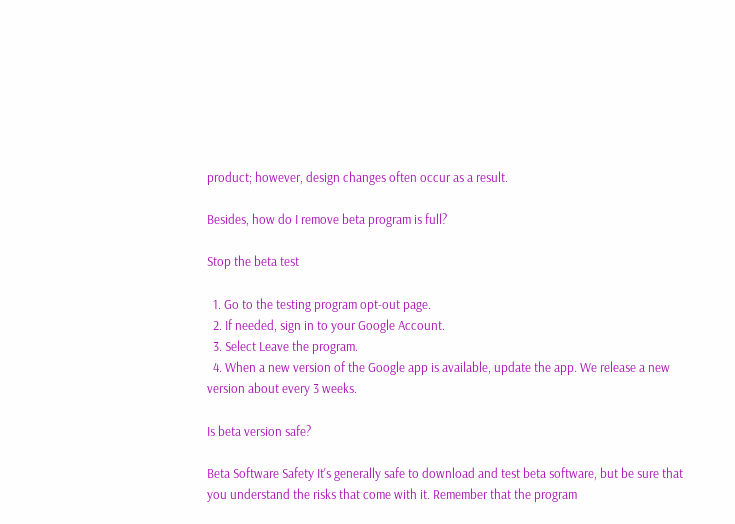product; however, design changes often occur as a result.

Besides, how do I remove beta program is full?

Stop the beta test

  1. Go to the testing program opt-out page.
  2. If needed, sign in to your Google Account.
  3. Select Leave the program.
  4. When a new version of the Google app is available, update the app. We release a new version about every 3 weeks.

Is beta version safe?

Beta Software Safety It's generally safe to download and test beta software, but be sure that you understand the risks that come with it. Remember that the program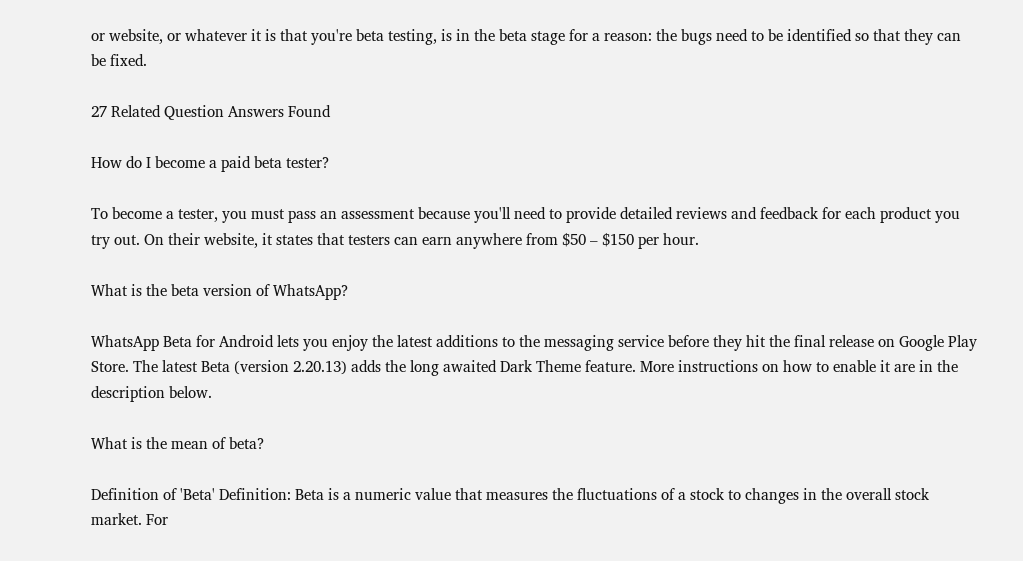or website, or whatever it is that you're beta testing, is in the beta stage for a reason: the bugs need to be identified so that they can be fixed.

27 Related Question Answers Found

How do I become a paid beta tester?

To become a tester, you must pass an assessment because you'll need to provide detailed reviews and feedback for each product you try out. On their website, it states that testers can earn anywhere from $50 – $150 per hour.

What is the beta version of WhatsApp?

WhatsApp Beta for Android lets you enjoy the latest additions to the messaging service before they hit the final release on Google Play Store. The latest Beta (version 2.20.13) adds the long awaited Dark Theme feature. More instructions on how to enable it are in the description below.

What is the mean of beta?

Definition of 'Beta' Definition: Beta is a numeric value that measures the fluctuations of a stock to changes in the overall stock market. For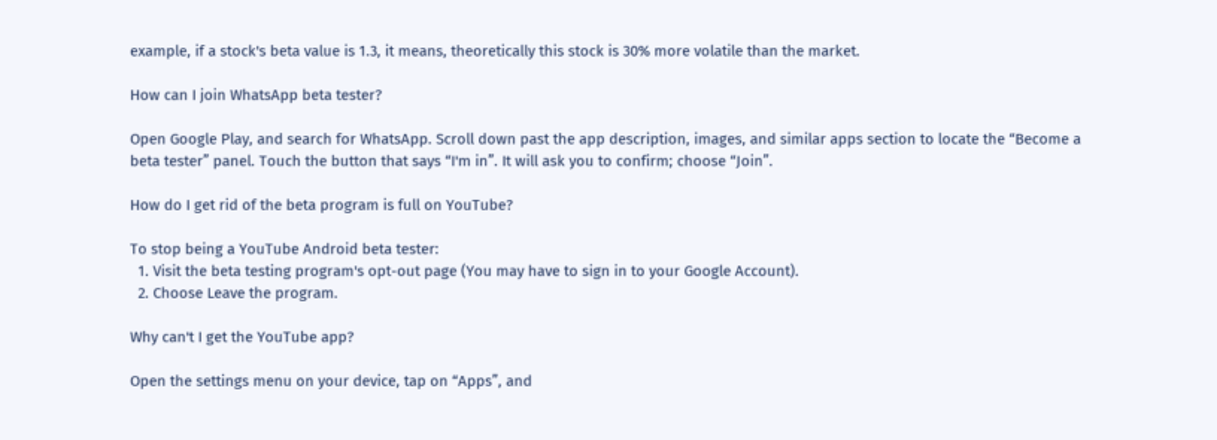example, if a stock's beta value is 1.3, it means, theoretically this stock is 30% more volatile than the market.

How can I join WhatsApp beta tester?

Open Google Play, and search for WhatsApp. Scroll down past the app description, images, and similar apps section to locate the “Become a beta tester” panel. Touch the button that says “I'm in”. It will ask you to confirm; choose “Join”.

How do I get rid of the beta program is full on YouTube?

To stop being a YouTube Android beta tester:
  1. Visit the beta testing program's opt-out page (You may have to sign in to your Google Account).
  2. Choose Leave the program.

Why can't I get the YouTube app?

Open the settings menu on your device, tap on “Apps”, and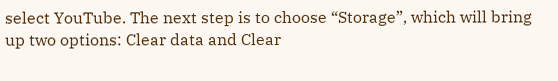select YouTube. The next step is to choose “Storage”, which will bring up two options: Clear data and Clear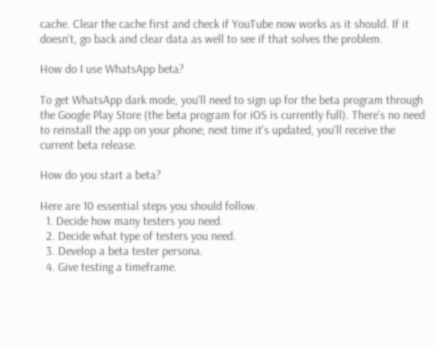cache. Clear the cache first and check if YouTube now works as it should. If it doesn't, go back and clear data as well to see if that solves the problem.

How do I use WhatsApp beta?

To get WhatsApp dark mode, you'll need to sign up for the beta program through the Google Play Store (the beta program for iOS is currently full). There's no need to reinstall the app on your phone; next time it's updated, you'll receive the current beta release.

How do you start a beta?

Here are 10 essential steps you should follow.
  1. Decide how many testers you need.
  2. Decide what type of testers you need.
  3. Develop a beta tester persona.
  4. Give testing a timeframe.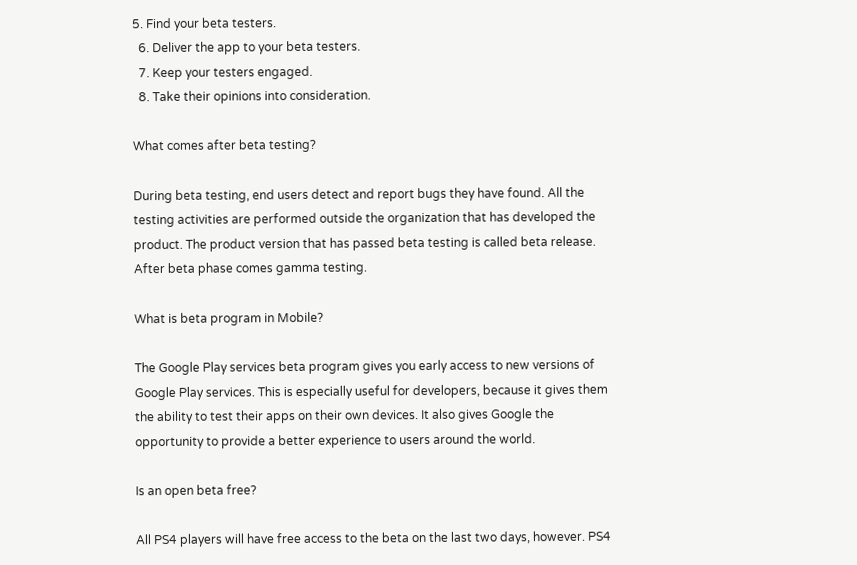5. Find your beta testers.
  6. Deliver the app to your beta testers.
  7. Keep your testers engaged.
  8. Take their opinions into consideration.

What comes after beta testing?

During beta testing, end users detect and report bugs they have found. All the testing activities are performed outside the organization that has developed the product. The product version that has passed beta testing is called beta release. After beta phase comes gamma testing.

What is beta program in Mobile?

The Google Play services beta program gives you early access to new versions of Google Play services. This is especially useful for developers, because it gives them the ability to test their apps on their own devices. It also gives Google the opportunity to provide a better experience to users around the world.

Is an open beta free?

All PS4 players will have free access to the beta on the last two days, however. PS4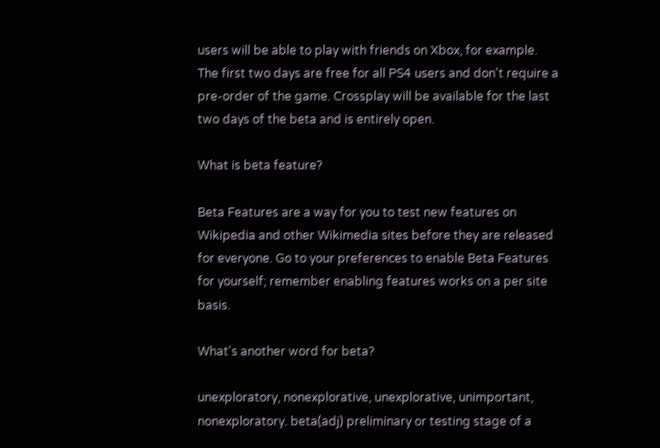users will be able to play with friends on Xbox, for example. The first two days are free for all PS4 users and don't require a pre-order of the game. Crossplay will be available for the last two days of the beta and is entirely open.

What is beta feature?

Beta Features are a way for you to test new features on Wikipedia and other Wikimedia sites before they are released for everyone. Go to your preferences to enable Beta Features for yourself; remember enabling features works on a per site basis.

What's another word for beta?

unexploratory, nonexplorative, unexplorative, unimportant, nonexploratory. beta(adj) preliminary or testing stage of a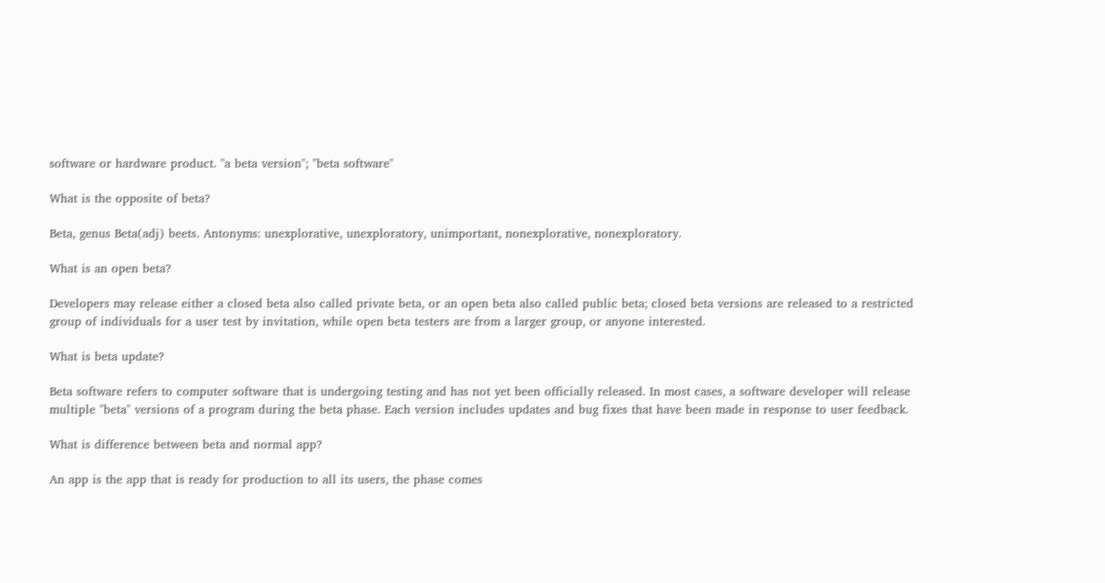software or hardware product. "a beta version"; "beta software"

What is the opposite of beta?

Beta, genus Beta(adj) beets. Antonyms: unexplorative, unexploratory, unimportant, nonexplorative, nonexploratory.

What is an open beta?

Developers may release either a closed beta also called private beta, or an open beta also called public beta; closed beta versions are released to a restricted group of individuals for a user test by invitation, while open beta testers are from a larger group, or anyone interested.

What is beta update?

Beta software refers to computer software that is undergoing testing and has not yet been officially released. In most cases, a software developer will release multiple "beta" versions of a program during the beta phase. Each version includes updates and bug fixes that have been made in response to user feedback.

What is difference between beta and normal app?

An app is the app that is ready for production to all its users, the phase comes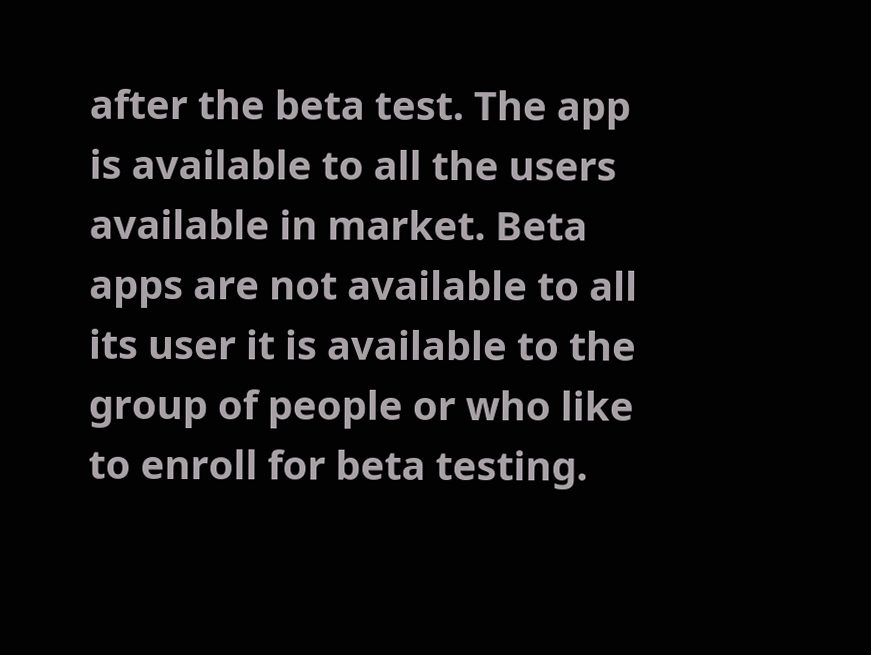after the beta test. The app is available to all the users available in market. Beta apps are not available to all its user it is available to the group of people or who like to enroll for beta testing.